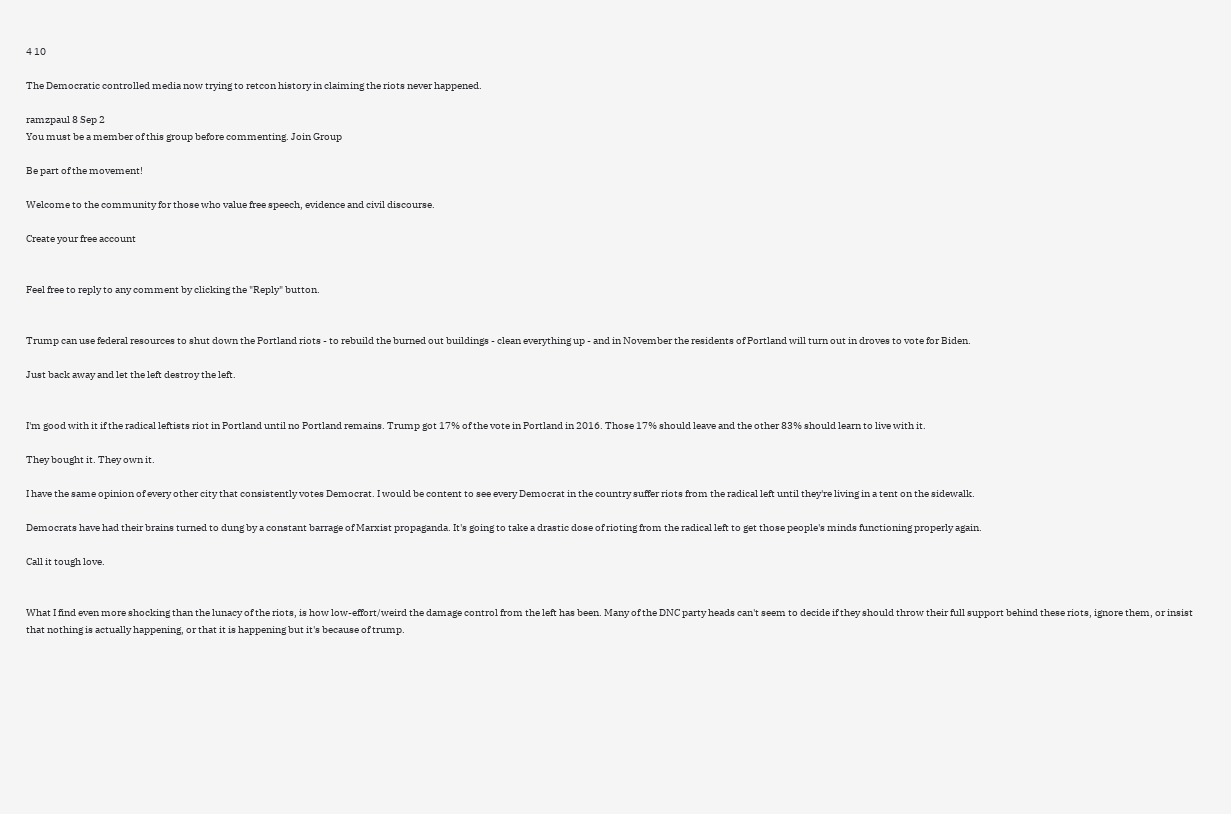4 10

The Democratic controlled media now trying to retcon history in claiming the riots never happened.

ramzpaul 8 Sep 2
You must be a member of this group before commenting. Join Group

Be part of the movement!

Welcome to the community for those who value free speech, evidence and civil discourse.

Create your free account


Feel free to reply to any comment by clicking the "Reply" button.


Trump can use federal resources to shut down the Portland riots - to rebuild the burned out buildings - clean everything up - and in November the residents of Portland will turn out in droves to vote for Biden.

Just back away and let the left destroy the left.


I'm good with it if the radical leftists riot in Portland until no Portland remains. Trump got 17% of the vote in Portland in 2016. Those 17% should leave and the other 83% should learn to live with it.

They bought it. They own it.

I have the same opinion of every other city that consistently votes Democrat. I would be content to see every Democrat in the country suffer riots from the radical left until they're living in a tent on the sidewalk.

Democrats have had their brains turned to dung by a constant barrage of Marxist propaganda. It's going to take a drastic dose of rioting from the radical left to get those people's minds functioning properly again.

Call it tough love.


What I find even more shocking than the lunacy of the riots, is how low-effort/weird the damage control from the left has been. Many of the DNC party heads can't seem to decide if they should throw their full support behind these riots, ignore them, or insist that nothing is actually happening, or that it is happening but it's because of trump.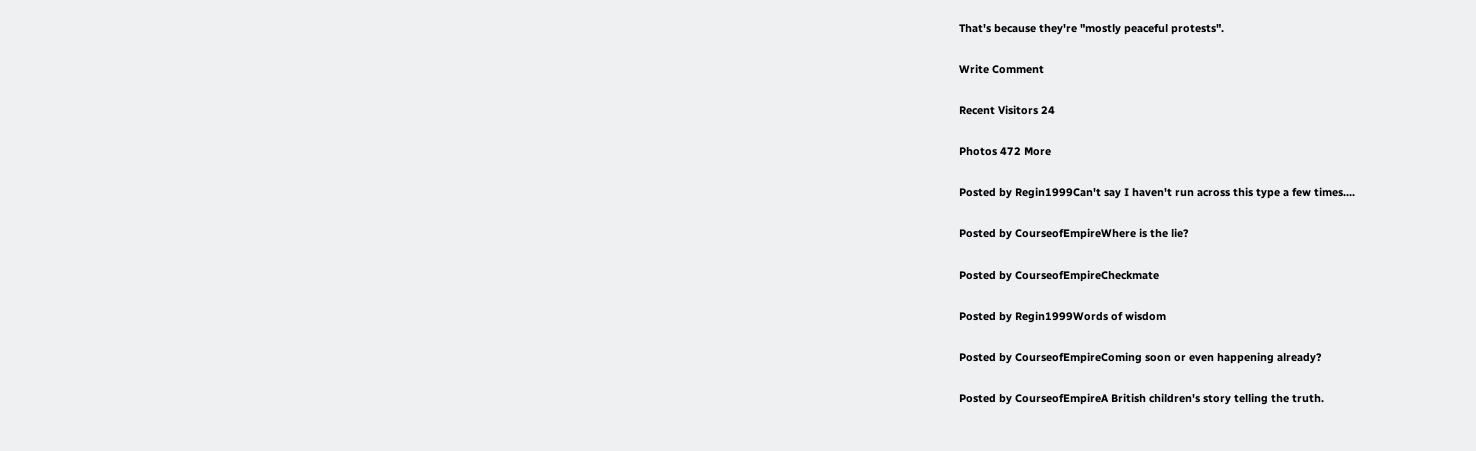That's because they're "mostly peaceful protests".

Write Comment

Recent Visitors 24

Photos 472 More

Posted by Regin1999Can't say I haven't run across this type a few times....

Posted by CourseofEmpireWhere is the lie?

Posted by CourseofEmpireCheckmate

Posted by Regin1999Words of wisdom

Posted by CourseofEmpireComing soon or even happening already?

Posted by CourseofEmpireA British children's story telling the truth.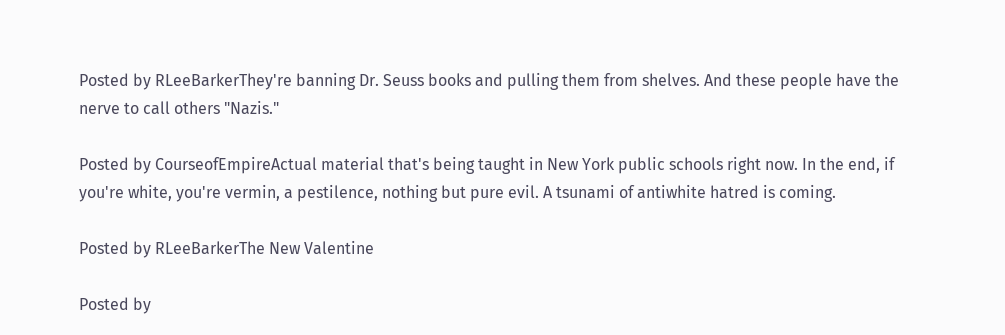Posted by RLeeBarkerThey're banning Dr. Seuss books and pulling them from shelves. And these people have the nerve to call others "Nazis."

Posted by CourseofEmpireActual material that's being taught in New York public schools right now. In the end, if you're white, you're vermin, a pestilence, nothing but pure evil. A tsunami of antiwhite hatred is coming.

Posted by RLeeBarkerThe New Valentine

Posted by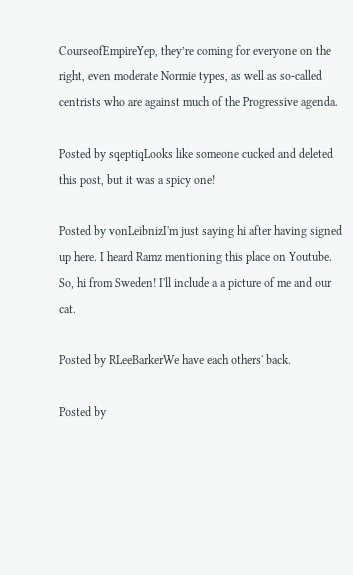CourseofEmpireYep, they’re coming for everyone on the right, even moderate Normie types, as well as so-called centrists who are against much of the Progressive agenda.

Posted by sqeptiqLooks like someone cucked and deleted this post, but it was a spicy one!

Posted by vonLeibnizI'm just saying hi after having signed up here. I heard Ramz mentioning this place on Youtube. So, hi from Sweden! I'll include a a picture of me and our cat.

Posted by RLeeBarkerWe have each others' back.

Posted by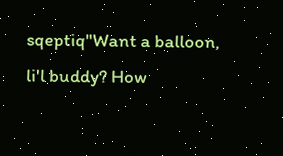sqeptiq"Want a balloon, li'l buddy? How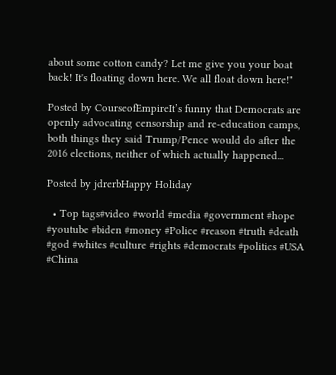about some cotton candy? Let me give you your boat back! It's floating down here. We all float down here!"

Posted by CourseofEmpireIt’s funny that Democrats are openly advocating censorship and re-education camps, both things they said Trump/Pence would do after the 2016 elections, neither of which actually happened...

Posted by jdrerbHappy Holiday

  • Top tags#video #world #media #government #hope #youtube #biden #money #Police #reason #truth #death #god #whites #culture #rights #democrats #politics #USA #China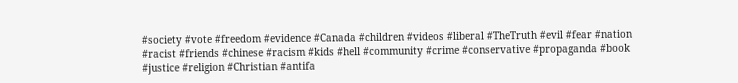#society #vote #freedom #evidence #Canada #children #videos #liberal #TheTruth #evil #fear #nation #racist #friends #chinese #racism #kids #hell #community #crime #conservative #propaganda #book #justice #religion #Christian #antifa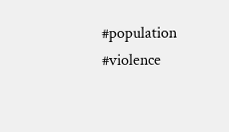#population #violence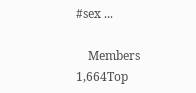#sex ...

    Members 1,664Top